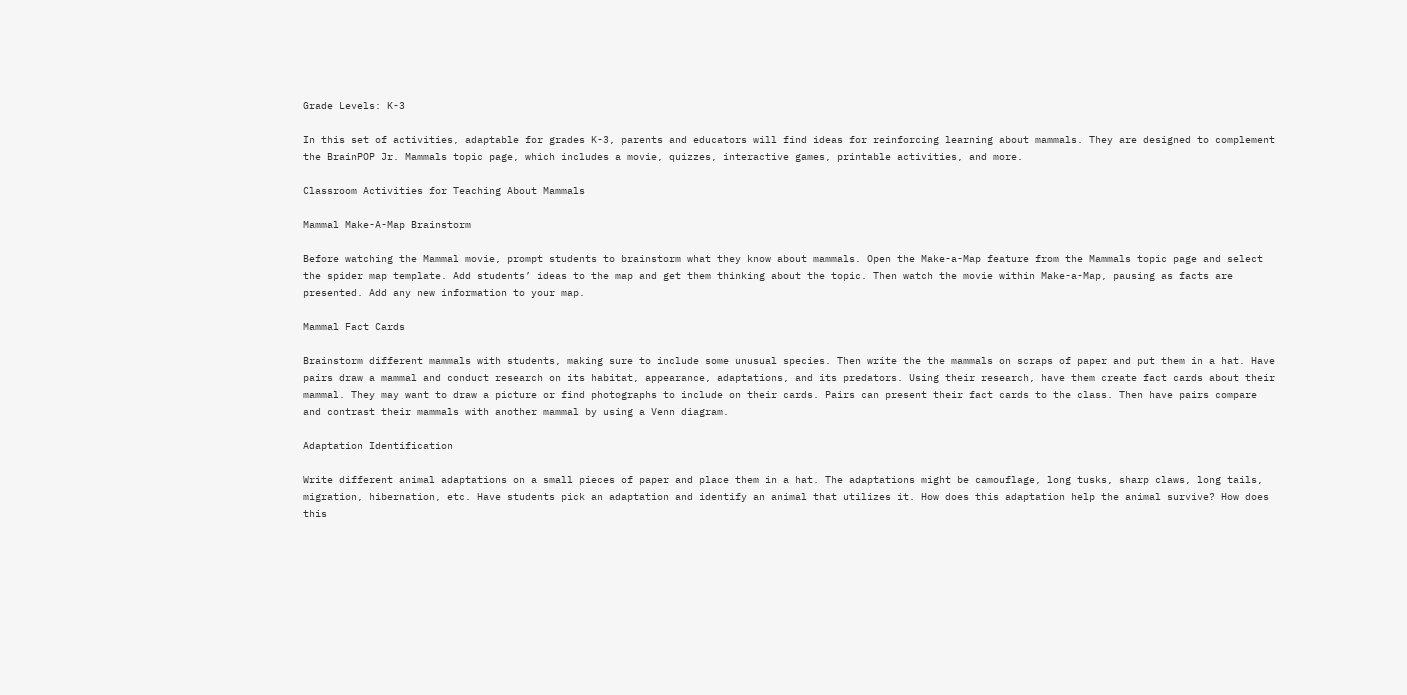Grade Levels: K-3

In this set of activities, adaptable for grades K-3, parents and educators will find ideas for reinforcing learning about mammals. They are designed to complement the BrainPOP Jr. Mammals topic page, which includes a movie, quizzes, interactive games, printable activities, and more.

Classroom Activities for Teaching About Mammals

Mammal Make-A-Map Brainstorm

Before watching the Mammal movie, prompt students to brainstorm what they know about mammals. Open the Make-a-Map feature from the Mammals topic page and select the spider map template. Add students’ ideas to the map and get them thinking about the topic. Then watch the movie within Make-a-Map, pausing as facts are presented. Add any new information to your map.

Mammal Fact Cards

Brainstorm different mammals with students, making sure to include some unusual species. Then write the the mammals on scraps of paper and put them in a hat. Have pairs draw a mammal and conduct research on its habitat, appearance, adaptations, and its predators. Using their research, have them create fact cards about their mammal. They may want to draw a picture or find photographs to include on their cards. Pairs can present their fact cards to the class. Then have pairs compare and contrast their mammals with another mammal by using a Venn diagram.

Adaptation Identification

Write different animal adaptations on a small pieces of paper and place them in a hat. The adaptations might be camouflage, long tusks, sharp claws, long tails, migration, hibernation, etc. Have students pick an adaptation and identify an animal that utilizes it. How does this adaptation help the animal survive? How does this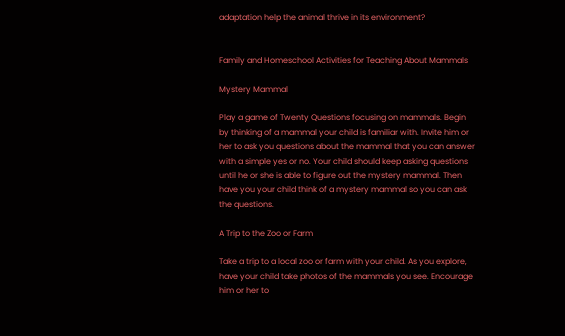adaptation help the animal thrive in its environment?


Family and Homeschool Activities for Teaching About Mammals

Mystery Mammal

Play a game of Twenty Questions focusing on mammals. Begin by thinking of a mammal your child is familiar with. Invite him or her to ask you questions about the mammal that you can answer with a simple yes or no. Your child should keep asking questions until he or she is able to figure out the mystery mammal. Then have you your child think of a mystery mammal so you can ask the questions.

A Trip to the Zoo or Farm

Take a trip to a local zoo or farm with your child. As you explore, have your child take photos of the mammals you see. Encourage him or her to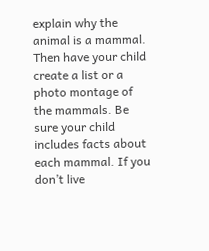explain why the animal is a mammal. Then have your child create a list or a photo montage of the mammals. Be sure your child includes facts about each mammal. If you don’t live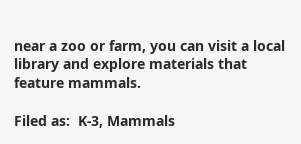near a zoo or farm, you can visit a local library and explore materials that feature mammals.

Filed as:  K-3, Mammals